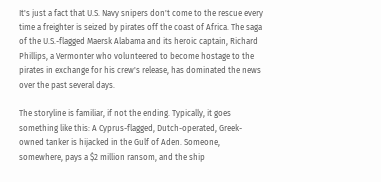It's just a fact that U.S. Navy snipers don't come to the rescue every time a freighter is seized by pirates off the coast of Africa. The saga of the U.S.-flagged Maersk Alabama and its heroic captain, Richard Phillips, a Vermonter who volunteered to become hostage to the pirates in exchange for his crew's release, has dominated the news over the past several days.

The storyline is familiar, if not the ending. Typically, it goes something like this: A Cyprus-flagged, Dutch-operated, Greek-owned tanker is hijacked in the Gulf of Aden. Someone, somewhere, pays a $2 million ransom, and the ship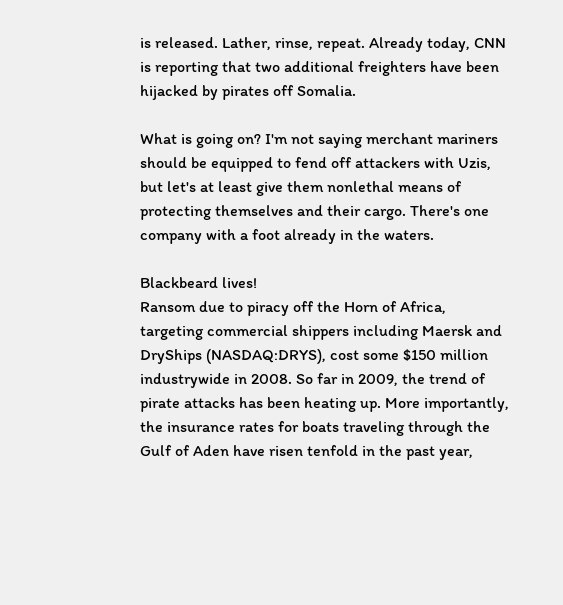is released. Lather, rinse, repeat. Already today, CNN is reporting that two additional freighters have been hijacked by pirates off Somalia.

What is going on? I'm not saying merchant mariners should be equipped to fend off attackers with Uzis, but let's at least give them nonlethal means of protecting themselves and their cargo. There's one company with a foot already in the waters.

Blackbeard lives!
Ransom due to piracy off the Horn of Africa, targeting commercial shippers including Maersk and DryShips (NASDAQ:DRYS), cost some $150 million industrywide in 2008. So far in 2009, the trend of pirate attacks has been heating up. More importantly, the insurance rates for boats traveling through the Gulf of Aden have risen tenfold in the past year,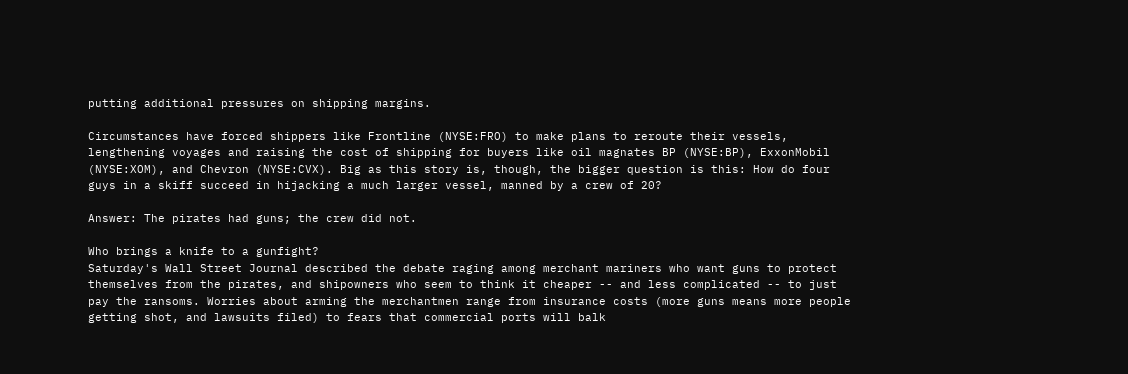putting additional pressures on shipping margins.

Circumstances have forced shippers like Frontline (NYSE:FRO) to make plans to reroute their vessels, lengthening voyages and raising the cost of shipping for buyers like oil magnates BP (NYSE:BP), ExxonMobil (NYSE:XOM), and Chevron (NYSE:CVX). Big as this story is, though, the bigger question is this: How do four guys in a skiff succeed in hijacking a much larger vessel, manned by a crew of 20?

Answer: The pirates had guns; the crew did not.

Who brings a knife to a gunfight?
Saturday's Wall Street Journal described the debate raging among merchant mariners who want guns to protect themselves from the pirates, and shipowners who seem to think it cheaper -- and less complicated -- to just pay the ransoms. Worries about arming the merchantmen range from insurance costs (more guns means more people getting shot, and lawsuits filed) to fears that commercial ports will balk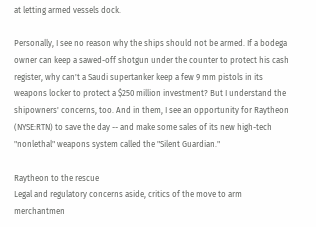at letting armed vessels dock.

Personally, I see no reason why the ships should not be armed. If a bodega owner can keep a sawed-off shotgun under the counter to protect his cash register, why can't a Saudi supertanker keep a few 9 mm pistols in its weapons locker to protect a $250 million investment? But I understand the shipowners' concerns, too. And in them, I see an opportunity for Raytheon (NYSE:RTN) to save the day -- and make some sales of its new high-tech "nonlethal" weapons system called the "Silent Guardian."

Raytheon to the rescue
Legal and regulatory concerns aside, critics of the move to arm merchantmen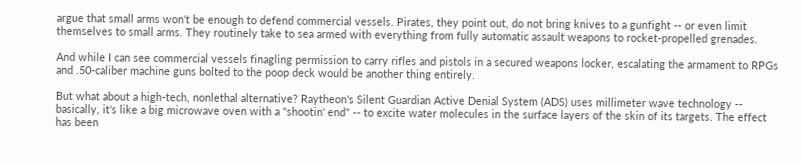argue that small arms won't be enough to defend commercial vessels. Pirates, they point out, do not bring knives to a gunfight -- or even limit themselves to small arms. They routinely take to sea armed with everything from fully automatic assault weapons to rocket-propelled grenades.

And while I can see commercial vessels finagling permission to carry rifles and pistols in a secured weapons locker, escalating the armament to RPGs and .50-caliber machine guns bolted to the poop deck would be another thing entirely.

But what about a high-tech, nonlethal alternative? Raytheon's Silent Guardian Active Denial System (ADS) uses millimeter wave technology -- basically, it's like a big microwave oven with a "shootin' end" -- to excite water molecules in the surface layers of the skin of its targets. The effect has been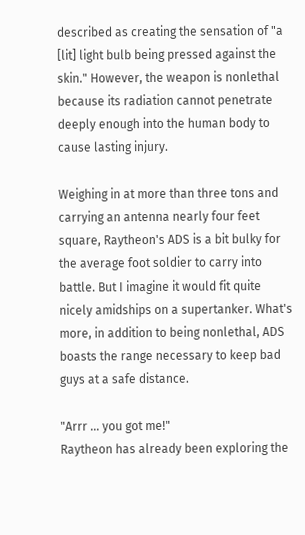described as creating the sensation of "a [lit] light bulb being pressed against the skin." However, the weapon is nonlethal because its radiation cannot penetrate deeply enough into the human body to cause lasting injury.

Weighing in at more than three tons and carrying an antenna nearly four feet square, Raytheon's ADS is a bit bulky for the average foot soldier to carry into battle. But I imagine it would fit quite nicely amidships on a supertanker. What's more, in addition to being nonlethal, ADS boasts the range necessary to keep bad guys at a safe distance.

"Arrr … you got me!"
Raytheon has already been exploring the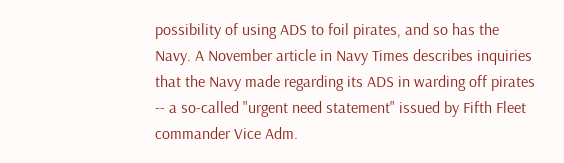possibility of using ADS to foil pirates, and so has the Navy. A November article in Navy Times describes inquiries that the Navy made regarding its ADS in warding off pirates -- a so-called "urgent need statement" issued by Fifth Fleet commander Vice Adm.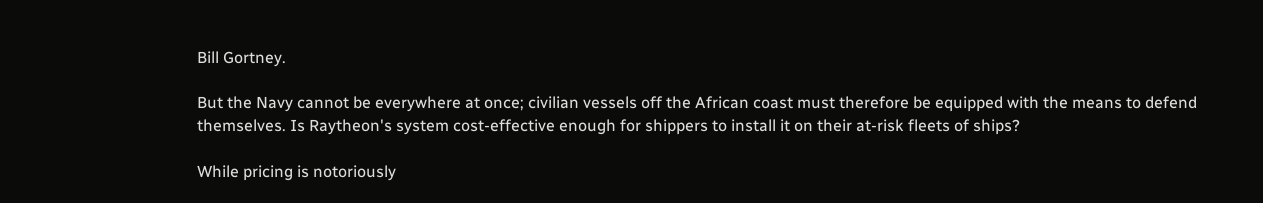Bill Gortney.

But the Navy cannot be everywhere at once; civilian vessels off the African coast must therefore be equipped with the means to defend themselves. Is Raytheon's system cost-effective enough for shippers to install it on their at-risk fleets of ships?

While pricing is notoriously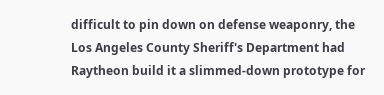difficult to pin down on defense weaponry, the Los Angeles County Sheriff's Department had Raytheon build it a slimmed-down prototype for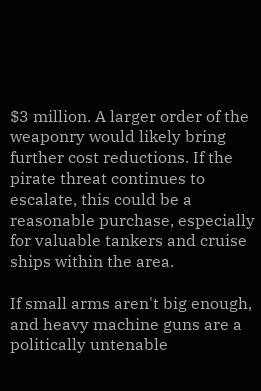$3 million. A larger order of the weaponry would likely bring further cost reductions. If the pirate threat continues to escalate, this could be a reasonable purchase, especially for valuable tankers and cruise ships within the area.

If small arms aren't big enough, and heavy machine guns are a politically untenable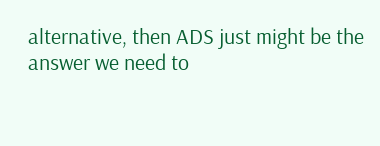alternative, then ADS just might be the answer we need to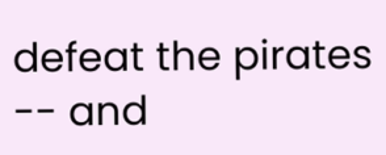defeat the pirates -- and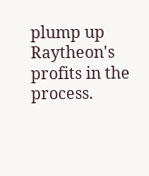plump up Raytheon's profits in the process.